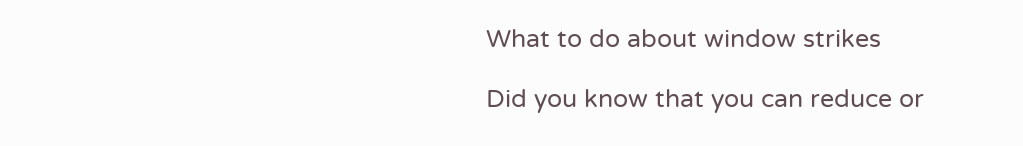What to do about window strikes

Did you know that you can reduce or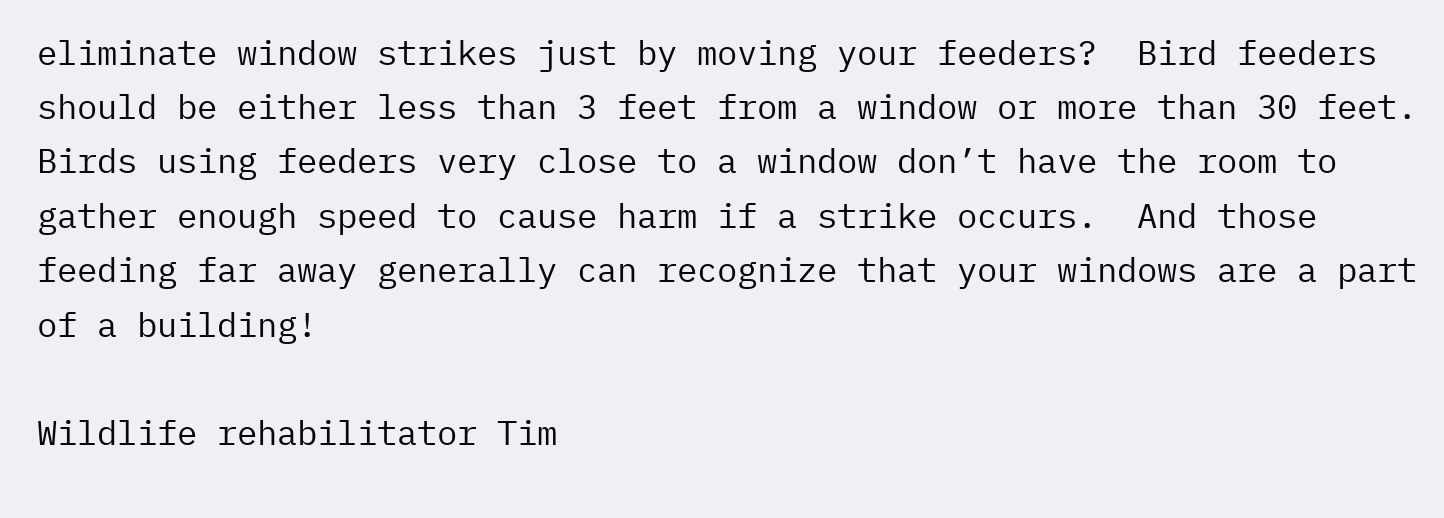eliminate window strikes just by moving your feeders?  Bird feeders should be either less than 3 feet from a window or more than 30 feet.  Birds using feeders very close to a window don’t have the room to gather enough speed to cause harm if a strike occurs.  And those feeding far away generally can recognize that your windows are a part of a building!

Wildlife rehabilitator Tim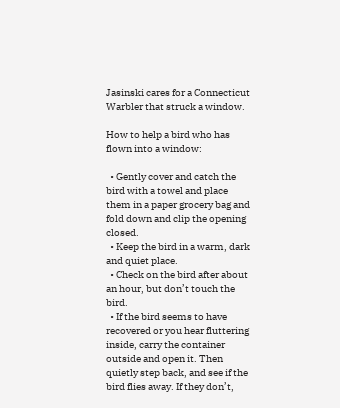Jasinski cares for a Connecticut Warbler that struck a window.

How to help a bird who has flown into a window:

  • Gently cover and catch the bird with a towel and place them in a paper grocery bag and fold down and clip the opening closed.
  • Keep the bird in a warm, dark and quiet place.
  • Check on the bird after about an hour, but don’t touch the bird.
  • If the bird seems to have recovered or you hear fluttering inside, carry the container outside and open it. Then quietly step back, and see if the bird flies away. If they don’t,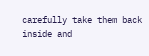carefully take them back inside and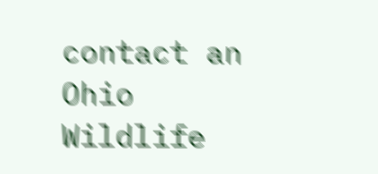contact an Ohio Wildlife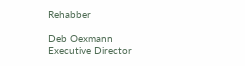Rehabber

Deb Oexmann
Executive Director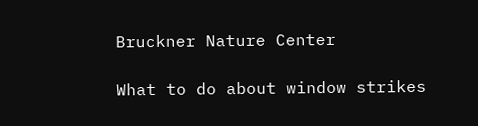Bruckner Nature Center

What to do about window strikes